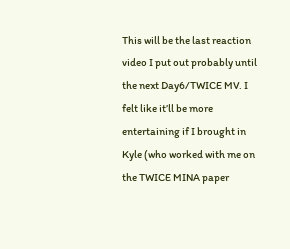This will be the last reaction video I put out probably until the next Day6/TWICE MV. I felt like it’ll be more entertaining if I brought in Kyle (who worked with me on the TWICE MINA paper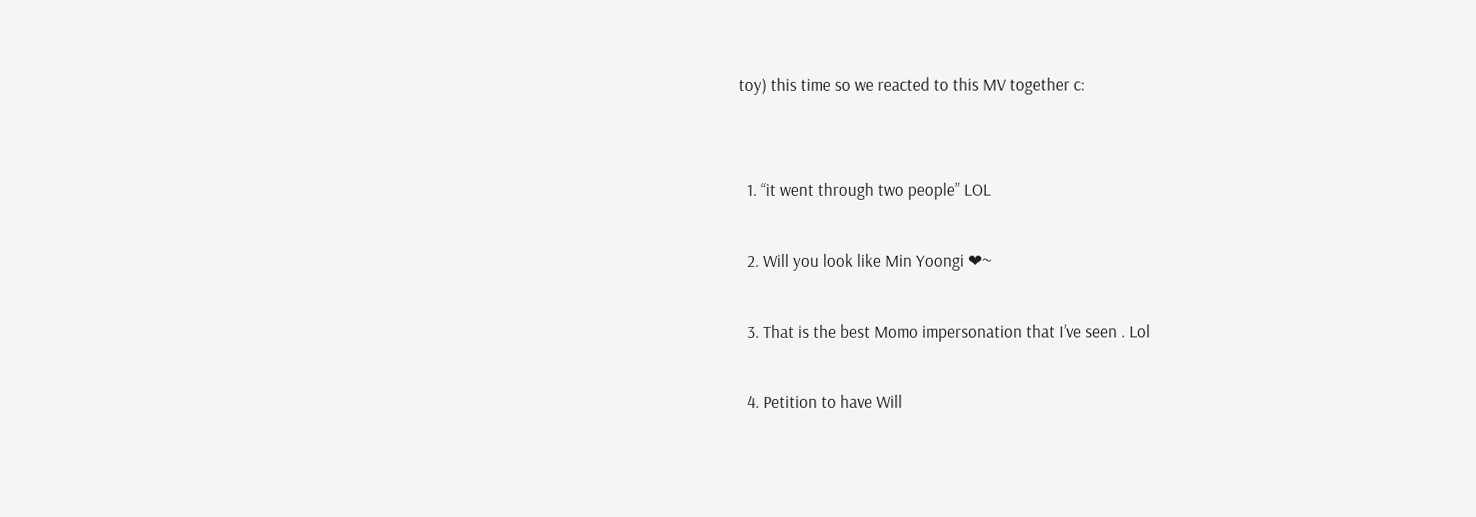toy) this time so we reacted to this MV together c:


  1. “it went through two people” LOL

  2. Will you look like Min Yoongi ❤~

  3. That is the best Momo impersonation that I’ve seen . Lol

  4. Petition to have Will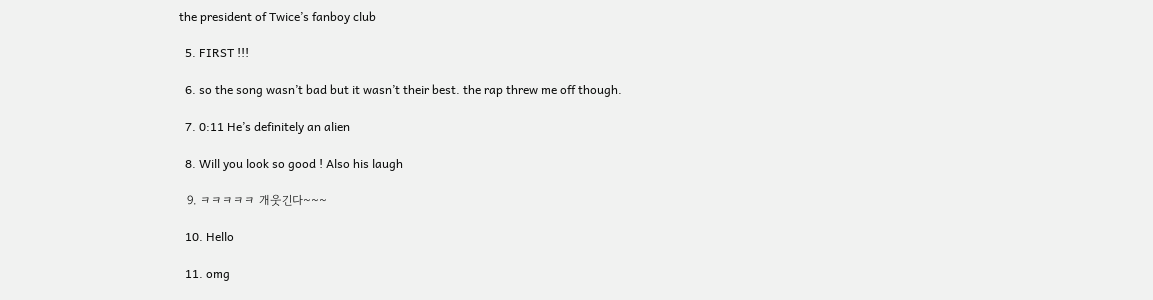the president of Twice’s fanboy club

  5. FIRST !!!

  6. so the song wasn’t bad but it wasn’t their best. the rap threw me off though.

  7. 0:11 He’s definitely an alien

  8. Will you look so good ! Also his laugh

  9. ㅋㅋㅋㅋㅋ 개웃긴다~~~

  10. Hello

  11. omg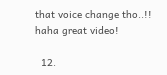that voice change tho..!! haha great video!

  12.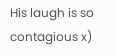His laugh is so contagious x)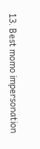13. Best momo impersonation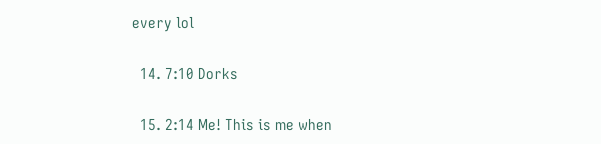every lol

  14. 7:10 Dorks

  15. 2:14 Me! This is me when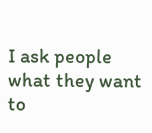I ask people what they want to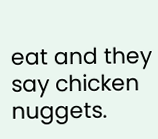eat and they say chicken nuggets.